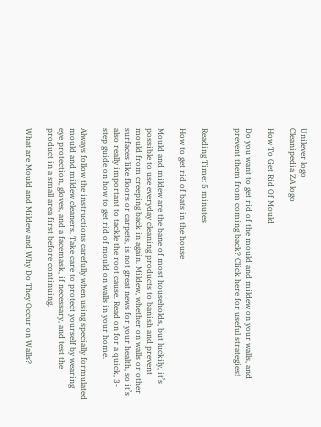Unilever logo
Cleanipedia ZA logo

How To Get Rid Of Mould

Do you want to get rid of the mould and mildew on your walls, and prevent them from coming back? Click here for useful strategies!


Reading Time: 5 minutes

How to get rid of bats in the house

Mould and mildew are the bane of most households, but luckily, it’s possible to use everyday cleaning products to banish and prevent mould from creeping back in again. Mildew, whether on walls or other surfaces like floors or carpets, is not great news for your health, so it’s also really important to tackle the root cause. Read on for a quick, 3-step guide on how to get rid of mould on walls in your home.

Always follow the instructions carefully when using specially formulated mould and mildew cleaners. Take care to protect yourself by wearing eye protection, gloves, and a facemask, if necessary, and test the product in a small area first before continuing.

What are Mould and Mildew and Why Do They Occur on Walls?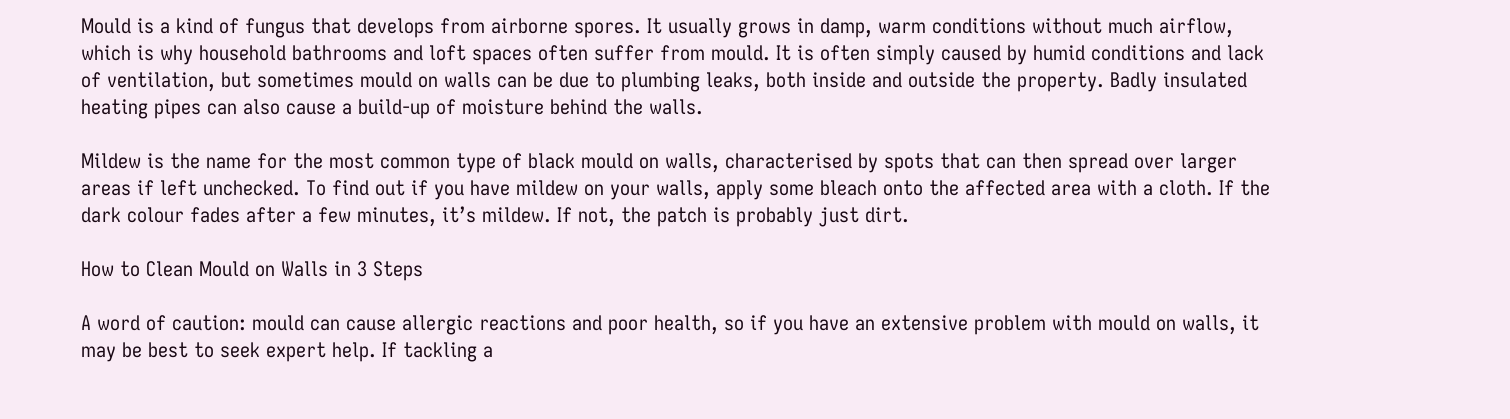Mould is a kind of fungus that develops from airborne spores. It usually grows in damp, warm conditions without much airflow, which is why household bathrooms and loft spaces often suffer from mould. It is often simply caused by humid conditions and lack of ventilation, but sometimes mould on walls can be due to plumbing leaks, both inside and outside the property. Badly insulated heating pipes can also cause a build-up of moisture behind the walls.

Mildew is the name for the most common type of black mould on walls, characterised by spots that can then spread over larger areas if left unchecked. To find out if you have mildew on your walls, apply some bleach onto the affected area with a cloth. If the dark colour fades after a few minutes, it’s mildew. If not, the patch is probably just dirt.

How to Clean Mould on Walls in 3 Steps

A word of caution: mould can cause allergic reactions and poor health, so if you have an extensive problem with mould on walls, it may be best to seek expert help. If tackling a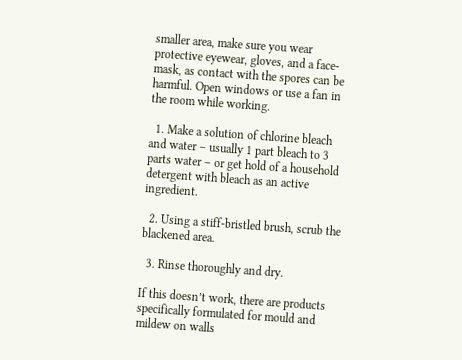smaller area, make sure you wear protective eyewear, gloves, and a face-mask, as contact with the spores can be harmful. Open windows or use a fan in the room while working.

  1. Make a solution of chlorine bleach and water – usually 1 part bleach to 3 parts water – or get hold of a household detergent with bleach as an active ingredient.

  2. Using a stiff-bristled brush, scrub the blackened area.

  3. Rinse thoroughly and dry.

If this doesn’t work, there are products specifically formulated for mould and mildew on walls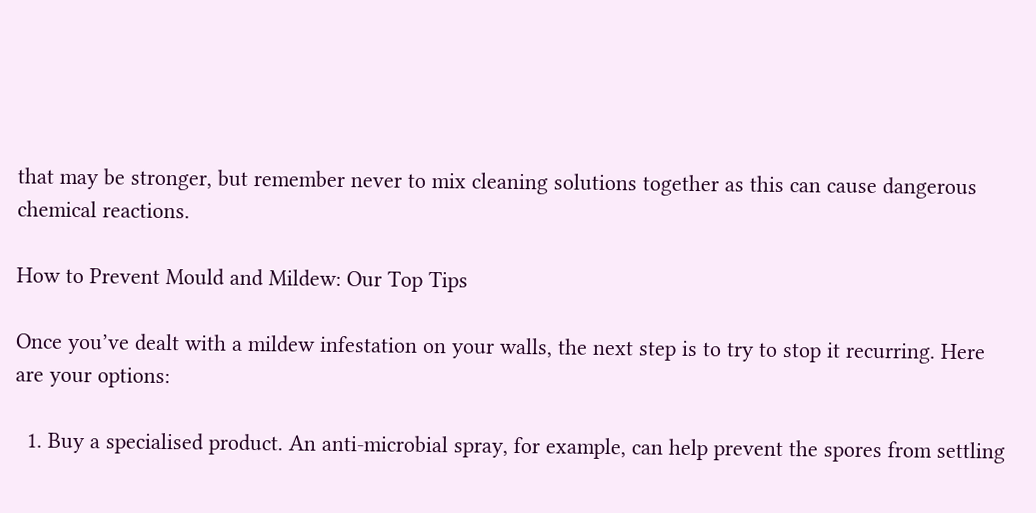that may be stronger, but remember never to mix cleaning solutions together as this can cause dangerous chemical reactions.

How to Prevent Mould and Mildew: Our Top Tips

Once you’ve dealt with a mildew infestation on your walls, the next step is to try to stop it recurring. Here are your options:

  1. Buy a specialised product. An anti-microbial spray, for example, can help prevent the spores from settling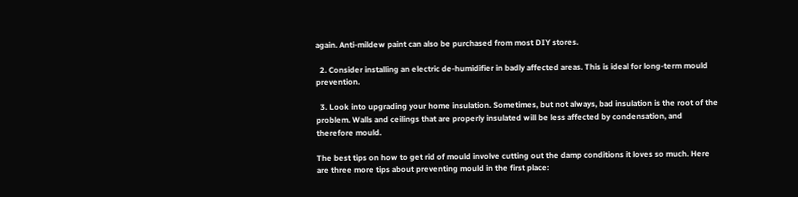again. Anti-mildew paint can also be purchased from most DIY stores.

  2. Consider installing an electric de-humidifier in badly affected areas. This is ideal for long-term mould prevention.

  3. Look into upgrading your home insulation. Sometimes, but not always, bad insulation is the root of the problem. Walls and ceilings that are properly insulated will be less affected by condensation, and therefore mould.

The best tips on how to get rid of mould involve cutting out the damp conditions it loves so much. Here are three more tips about preventing mould in the first place: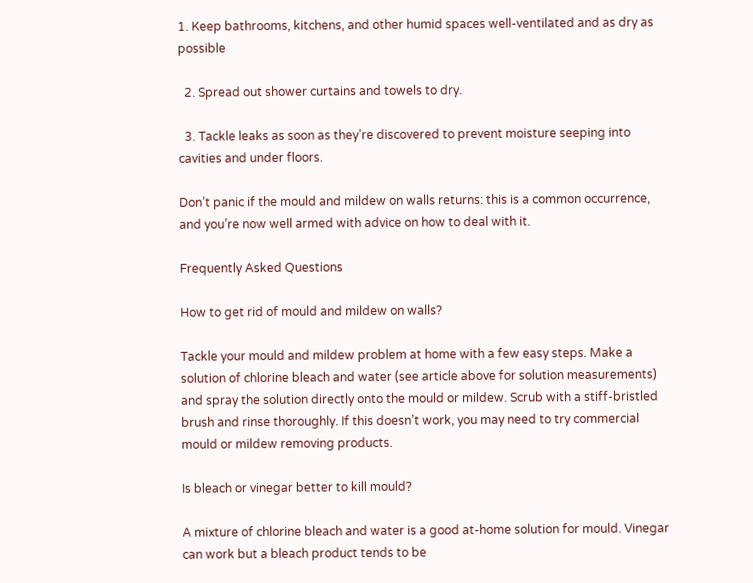1. Keep bathrooms, kitchens, and other humid spaces well-ventilated and as dry as possible

  2. Spread out shower curtains and towels to dry.

  3. Tackle leaks as soon as they’re discovered to prevent moisture seeping into cavities and under floors.

Don’t panic if the mould and mildew on walls returns: this is a common occurrence, and you’re now well armed with advice on how to deal with it.

Frequently Asked Questions

How to get rid of mould and mildew on walls?

Tackle your mould and mildew problem at home with a few easy steps. Make a solution of chlorine bleach and water (see article above for solution measurements) and spray the solution directly onto the mould or mildew. Scrub with a stiff-bristled brush and rinse thoroughly. If this doesn’t work, you may need to try commercial mould or mildew removing products.

Is bleach or vinegar better to kill mould?

A mixture of chlorine bleach and water is a good at-home solution for mould. Vinegar can work but a bleach product tends to be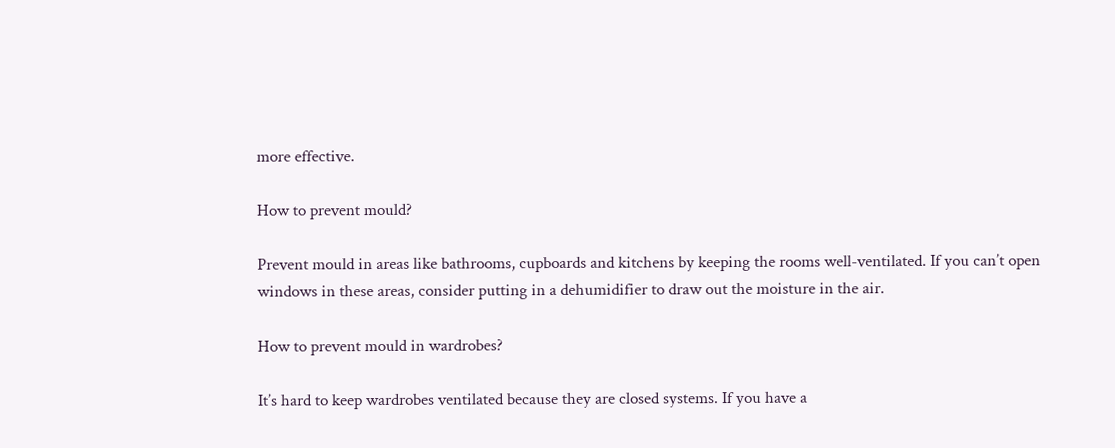more effective.

How to prevent mould?

Prevent mould in areas like bathrooms, cupboards and kitchens by keeping the rooms well-ventilated. If you can’t open windows in these areas, consider putting in a dehumidifier to draw out the moisture in the air.

How to prevent mould in wardrobes?

It’s hard to keep wardrobes ventilated because they are closed systems. If you have a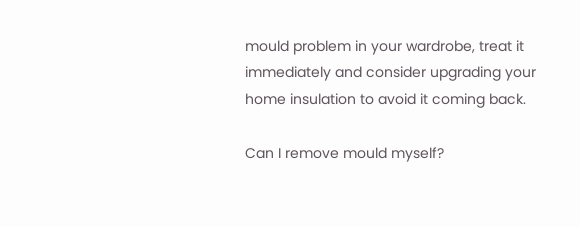mould problem in your wardrobe, treat it immediately and consider upgrading your home insulation to avoid it coming back.

Can I remove mould myself?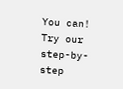You can! Try our step-by-step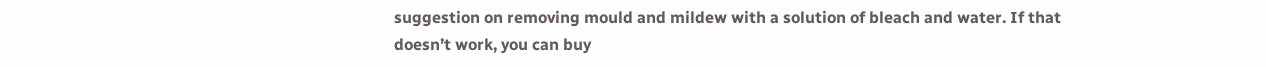suggestion on removing mould and mildew with a solution of bleach and water. If that doesn’t work, you can buy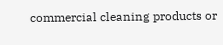commercial cleaning products or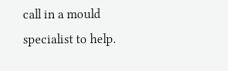call in a mould specialist to help.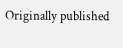Originally published